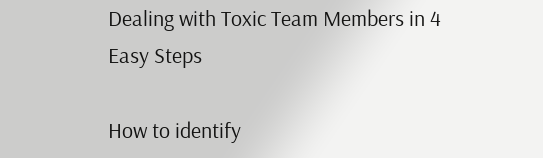Dealing with Toxic Team Members in 4 Easy Steps

How to identify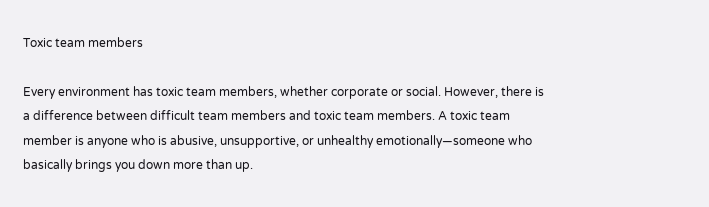Toxic team members

Every environment has toxic team members, whether corporate or social. However, there is a difference between difficult team members and toxic team members. A toxic team member is anyone who is abusive, unsupportive, or unhealthy emotionally—someone who basically brings you down more than up.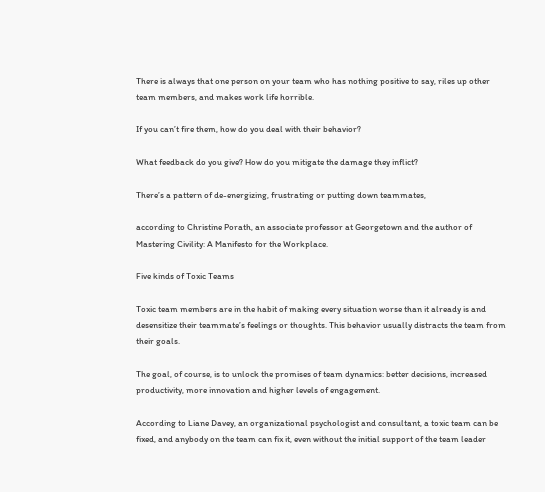There is always that one person on your team who has nothing positive to say, riles up other team members, and makes work life horrible.

If you can’t fire them, how do you deal with their behavior?

What feedback do you give? How do you mitigate the damage they inflict?

There’s a pattern of de-energizing, frustrating or putting down teammates,

according to Christine Porath, an associate professor at Georgetown and the author of Mastering Civility: A Manifesto for the Workplace.

Five kinds of Toxic Teams

Toxic team members are in the habit of making every situation worse than it already is and desensitize their teammate’s feelings or thoughts. This behavior usually distracts the team from their goals.

The goal, of course, is to unlock the promises of team dynamics: better decisions, increased productivity, more innovation and higher levels of engagement.

According to Liane Davey, an organizational psychologist and consultant, a toxic team can be fixed, and anybody on the team can fix it, even without the initial support of the team leader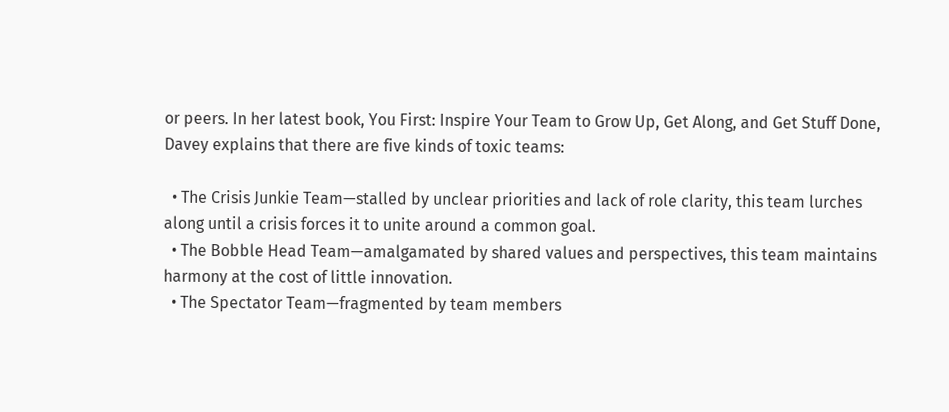or peers. In her latest book, You First: Inspire Your Team to Grow Up, Get Along, and Get Stuff Done,  Davey explains that there are five kinds of toxic teams:

  • The Crisis Junkie Team—stalled by unclear priorities and lack of role clarity, this team lurches along until a crisis forces it to unite around a common goal.
  • The Bobble Head Team—amalgamated by shared values and perspectives, this team maintains harmony at the cost of little innovation.
  • The Spectator Team—fragmented by team members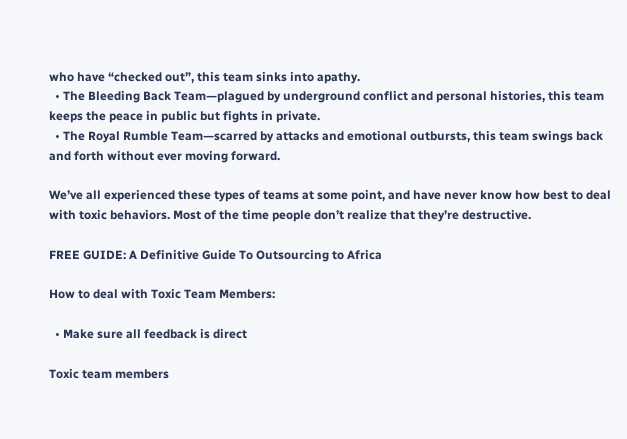who have “checked out”, this team sinks into apathy.
  • The Bleeding Back Team—plagued by underground conflict and personal histories, this team keeps the peace in public but fights in private.
  • The Royal Rumble Team—scarred by attacks and emotional outbursts, this team swings back and forth without ever moving forward.

We’ve all experienced these types of teams at some point, and have never know how best to deal with toxic behaviors. Most of the time people don’t realize that they’re destructive.

FREE GUIDE: A Definitive Guide To Outsourcing to Africa

How to deal with Toxic Team Members:

  • Make sure all feedback is direct

Toxic team members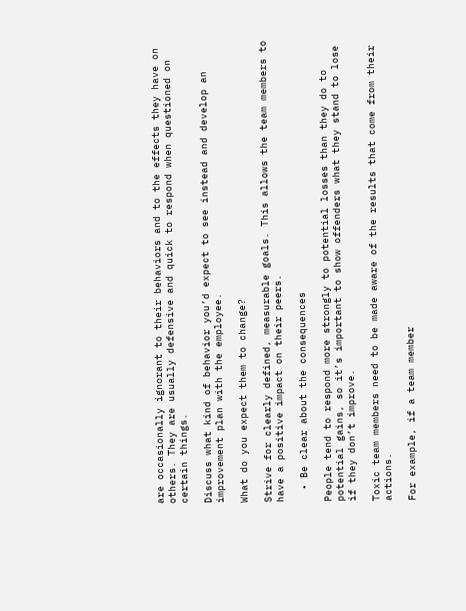are occasionally ignorant to their behaviors and to the effects they have on others. They are usually defensive and quick to respond when questioned on certain things.

Discuss what kind of behavior you’d expect to see instead and develop an improvement plan with the employee.

What do you expect them to change?

Strive for clearly defined, measurable goals. This allows the team members to have a positive impact on their peers.

  • Be clear about the consequences

People tend to respond more strongly to potential losses than they do to potential gains, so it’s important to show offenders what they stand to lose if they don’t improve.

Toxic team members need to be made aware of the results that come from their actions.

For example, if a team member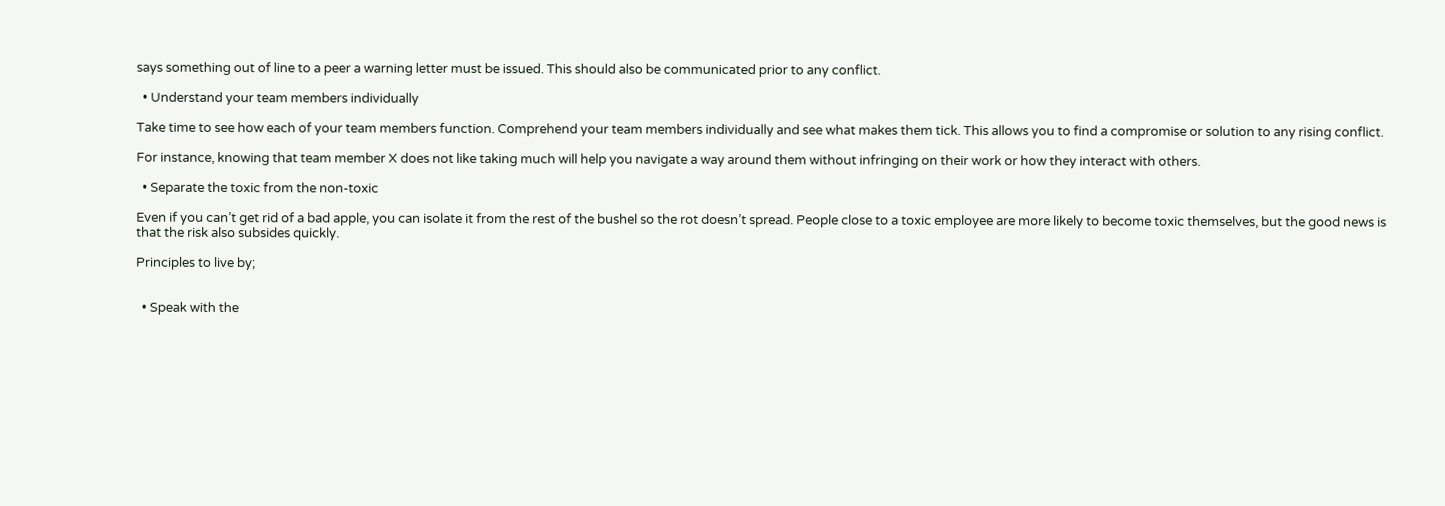says something out of line to a peer a warning letter must be issued. This should also be communicated prior to any conflict.

  • Understand your team members individually

Take time to see how each of your team members function. Comprehend your team members individually and see what makes them tick. This allows you to find a compromise or solution to any rising conflict.

For instance, knowing that team member X does not like taking much will help you navigate a way around them without infringing on their work or how they interact with others.

  • Separate the toxic from the non-toxic

Even if you can’t get rid of a bad apple, you can isolate it from the rest of the bushel so the rot doesn’t spread. People close to a toxic employee are more likely to become toxic themselves, but the good news is that the risk also subsides quickly.

Principles to live by;


  • Speak with the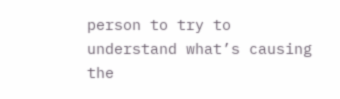person to try to understand what’s causing the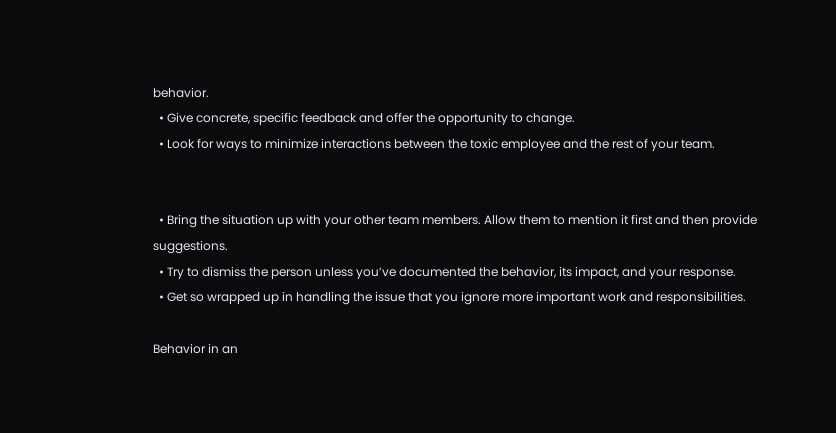behavior.
  • Give concrete, specific feedback and offer the opportunity to change.
  • Look for ways to minimize interactions between the toxic employee and the rest of your team.


  • Bring the situation up with your other team members. Allow them to mention it first and then provide suggestions.
  • Try to dismiss the person unless you’ve documented the behavior, its impact, and your response.
  • Get so wrapped up in handling the issue that you ignore more important work and responsibilities.

Behavior in an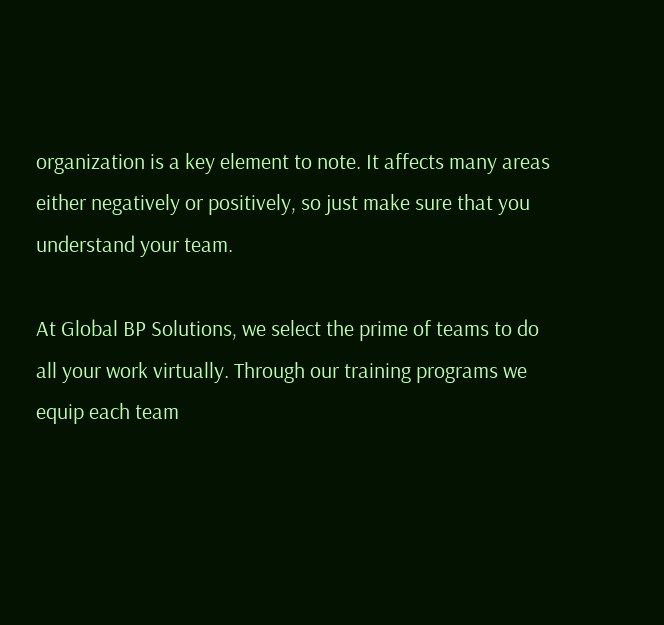organization is a key element to note. It affects many areas either negatively or positively, so just make sure that you understand your team.

At Global BP Solutions, we select the prime of teams to do all your work virtually. Through our training programs we equip each team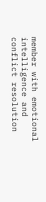member with emotional intelligence and conflict resolution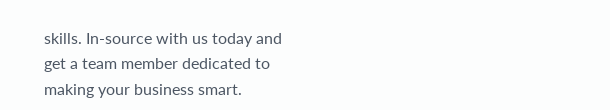skills. In-source with us today and get a team member dedicated to making your business smart.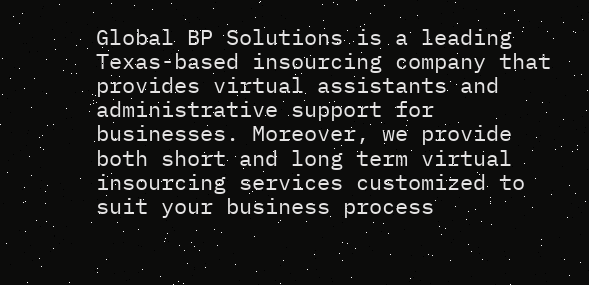Global BP Solutions is a leading Texas-based insourcing company that provides virtual assistants and administrative support for businesses. Moreover, we provide both short and long term virtual insourcing services customized to suit your business process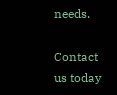needs.

Contact us today